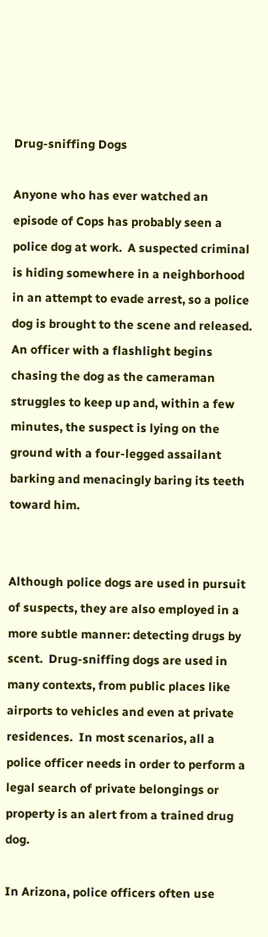Drug-sniffing Dogs

Anyone who has ever watched an episode of Cops has probably seen a police dog at work.  A suspected criminal is hiding somewhere in a neighborhood in an attempt to evade arrest, so a police dog is brought to the scene and released.  An officer with a flashlight begins chasing the dog as the cameraman struggles to keep up and, within a few minutes, the suspect is lying on the ground with a four-legged assailant barking and menacingly baring its teeth toward him.


Although police dogs are used in pursuit of suspects, they are also employed in a more subtle manner: detecting drugs by scent.  Drug-sniffing dogs are used in many contexts, from public places like airports to vehicles and even at private residences.  In most scenarios, all a police officer needs in order to perform a legal search of private belongings or property is an alert from a trained drug dog.

In Arizona, police officers often use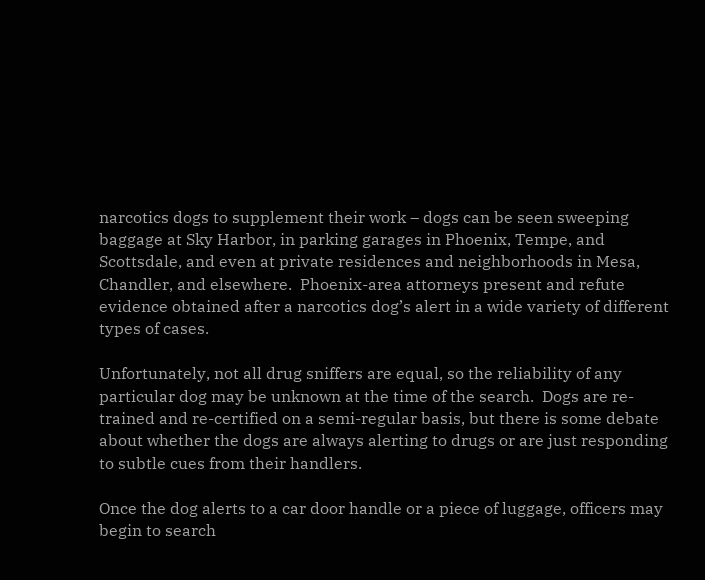narcotics dogs to supplement their work – dogs can be seen sweeping baggage at Sky Harbor, in parking garages in Phoenix, Tempe, and Scottsdale, and even at private residences and neighborhoods in Mesa, Chandler, and elsewhere.  Phoenix-area attorneys present and refute evidence obtained after a narcotics dog’s alert in a wide variety of different types of cases.

Unfortunately, not all drug sniffers are equal, so the reliability of any particular dog may be unknown at the time of the search.  Dogs are re-trained and re-certified on a semi-regular basis, but there is some debate about whether the dogs are always alerting to drugs or are just responding to subtle cues from their handlers.

Once the dog alerts to a car door handle or a piece of luggage, officers may begin to search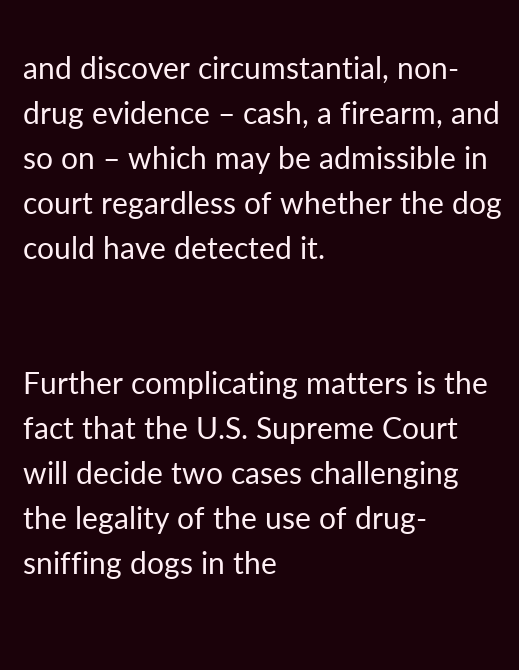and discover circumstantial, non-drug evidence – cash, a firearm, and so on – which may be admissible in court regardless of whether the dog could have detected it.


Further complicating matters is the fact that the U.S. Supreme Court will decide two cases challenging the legality of the use of drug-sniffing dogs in the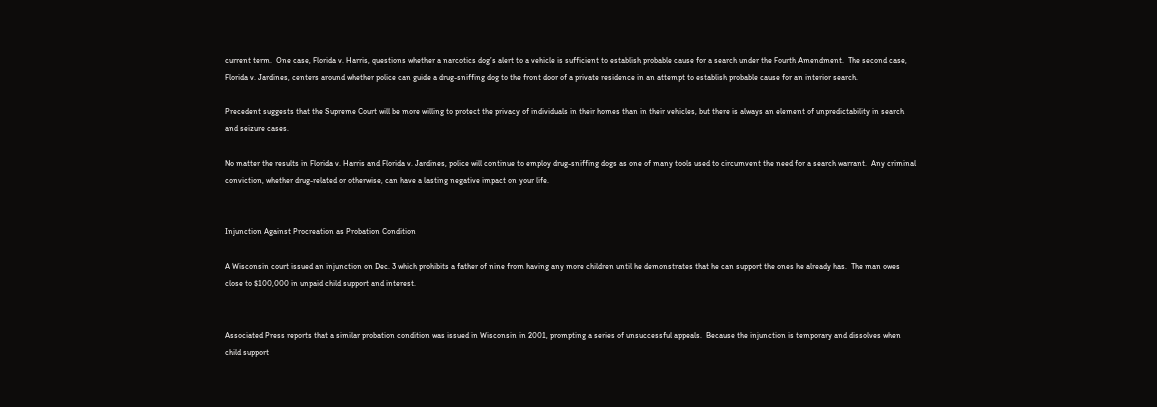current term.  One case, Florida v. Harris, questions whether a narcotics dog’s alert to a vehicle is sufficient to establish probable cause for a search under the Fourth Amendment.  The second case, Florida v. Jardines, centers around whether police can guide a drug-sniffing dog to the front door of a private residence in an attempt to establish probable cause for an interior search.

Precedent suggests that the Supreme Court will be more willing to protect the privacy of individuals in their homes than in their vehicles, but there is always an element of unpredictability in search and seizure cases.

No matter the results in Florida v. Harris and Florida v. Jardines, police will continue to employ drug-sniffing dogs as one of many tools used to circumvent the need for a search warrant.  Any criminal conviction, whether drug-related or otherwise, can have a lasting negative impact on your life.


Injunction Against Procreation as Probation Condition

A Wisconsin court issued an injunction on Dec. 3 which prohibits a father of nine from having any more children until he demonstrates that he can support the ones he already has.  The man owes close to $100,000 in unpaid child support and interest.


Associated Press reports that a similar probation condition was issued in Wisconsin in 2001, prompting a series of unsuccessful appeals.  Because the injunction is temporary and dissolves when child support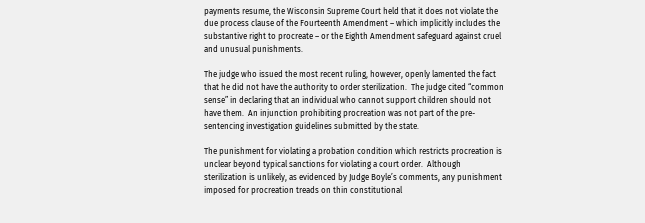payments resume, the Wisconsin Supreme Court held that it does not violate the due process clause of the Fourteenth Amendment – which implicitly includes the substantive right to procreate – or the Eighth Amendment safeguard against cruel and unusual punishments.

The judge who issued the most recent ruling, however, openly lamented the fact that he did not have the authority to order sterilization.  The judge cited “common sense” in declaring that an individual who cannot support children should not have them.  An injunction prohibiting procreation was not part of the pre-sentencing investigation guidelines submitted by the state.

The punishment for violating a probation condition which restricts procreation is unclear beyond typical sanctions for violating a court order.  Although sterilization is unlikely, as evidenced by Judge Boyle’s comments, any punishment imposed for procreation treads on thin constitutional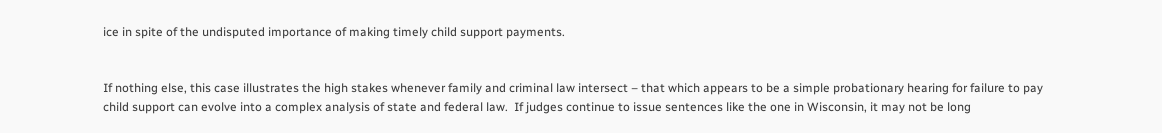ice in spite of the undisputed importance of making timely child support payments.


If nothing else, this case illustrates the high stakes whenever family and criminal law intersect – that which appears to be a simple probationary hearing for failure to pay child support can evolve into a complex analysis of state and federal law.  If judges continue to issue sentences like the one in Wisconsin, it may not be long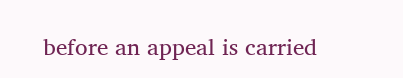before an appeal is carried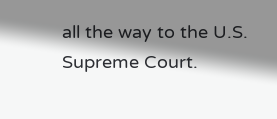all the way to the U.S. Supreme Court.